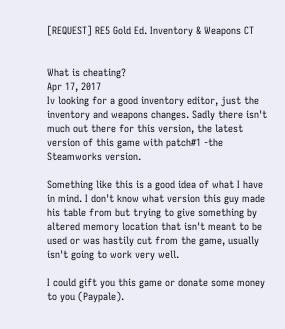[REQUEST] RE5 Gold Ed. Inventory & Weapons CT


What is cheating?
Apr 17, 2017
Iv looking for a good inventory editor, just the inventory and weapons changes. Sadly there isn't much out there for this version, the latest version of this game with patch#1 -the Steamworks version.

Something like this is a good idea of what I have in mind. I don't know what version this guy made his table from but trying to give something by altered memory location that isn't meant to be used or was hastily cut from the game, usually isn't going to work very well.

I could gift you this game or donate some money to you (Paypale).